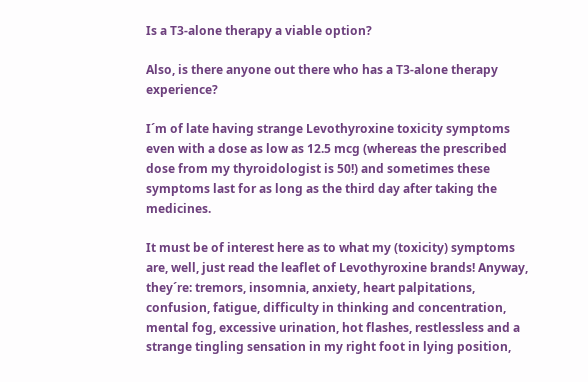Is a T3-alone therapy a viable option?

Also, is there anyone out there who has a T3-alone therapy experience?

I´m of late having strange Levothyroxine toxicity symptoms even with a dose as low as 12.5 mcg (whereas the prescribed dose from my thyroidologist is 50!) and sometimes these symptoms last for as long as the third day after taking the medicines.

It must be of interest here as to what my (toxicity) symptoms are, well, just read the leaflet of Levothyroxine brands! Anyway, they´re: tremors, insomnia, anxiety, heart palpitations, confusion, fatigue, difficulty in thinking and concentration, mental fog, excessive urination, hot flashes, restlessless and a strange tingling sensation in my right foot in lying position,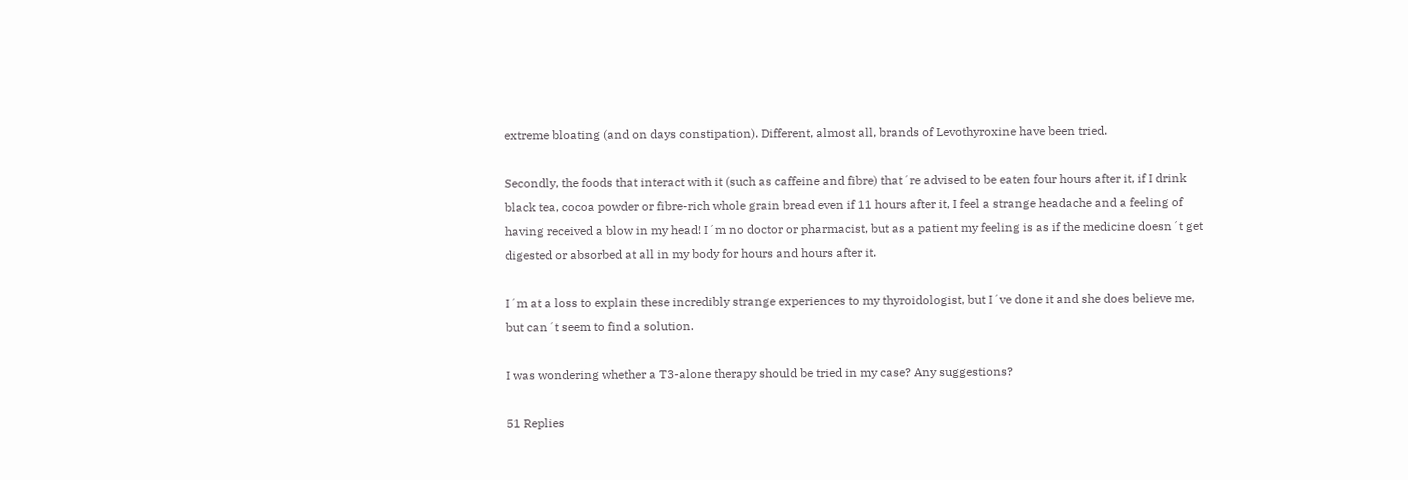extreme bloating (and on days constipation). Different, almost all, brands of Levothyroxine have been tried.

Secondly, the foods that interact with it (such as caffeine and fibre) that´re advised to be eaten four hours after it, if I drink black tea, cocoa powder or fibre-rich whole grain bread even if 11 hours after it, I feel a strange headache and a feeling of having received a blow in my head! I´m no doctor or pharmacist, but as a patient my feeling is as if the medicine doesn´t get digested or absorbed at all in my body for hours and hours after it.

I´m at a loss to explain these incredibly strange experiences to my thyroidologist, but I´ve done it and she does believe me, but can´t seem to find a solution.

I was wondering whether a T3-alone therapy should be tried in my case? Any suggestions?

51 Replies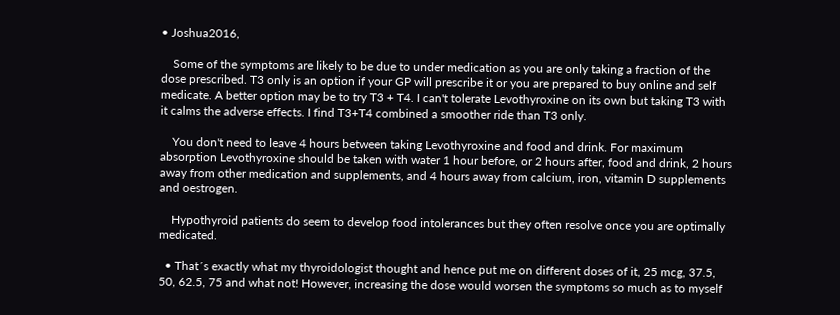• Joshua2016,

    Some of the symptoms are likely to be due to under medication as you are only taking a fraction of the dose prescribed. T3 only is an option if your GP will prescribe it or you are prepared to buy online and self medicate. A better option may be to try T3 + T4. I can't tolerate Levothyroxine on its own but taking T3 with it calms the adverse effects. I find T3+T4 combined a smoother ride than T3 only.

    You don't need to leave 4 hours between taking Levothyroxine and food and drink. For maximum absorption Levothyroxine should be taken with water 1 hour before, or 2 hours after, food and drink, 2 hours away from other medication and supplements, and 4 hours away from calcium, iron, vitamin D supplements and oestrogen.

    Hypothyroid patients do seem to develop food intolerances but they often resolve once you are optimally medicated.

  • That´s exactly what my thyroidologist thought and hence put me on different doses of it, 25 mcg, 37.5, 50, 62.5, 75 and what not! However, increasing the dose would worsen the symptoms so much as to myself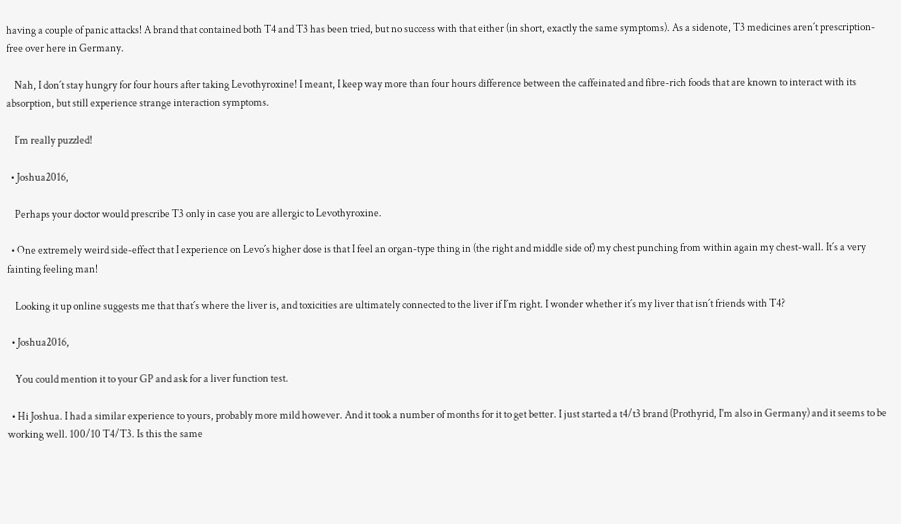having a couple of panic attacks! A brand that contained both T4 and T3 has been tried, but no success with that either (in short, exactly the same symptoms). As a sidenote, T3 medicines aren´t prescription-free over here in Germany.

    Nah, I don´t stay hungry for four hours after taking Levothyroxine! I meant, I keep way more than four hours difference between the caffeinated and fibre-rich foods that are known to interact with its absorption, but still experience strange interaction symptoms.

    I´m really puzzled!

  • Joshua2016,

    Perhaps your doctor would prescribe T3 only in case you are allergic to Levothyroxine.

  • One extremely weird side-effect that I experience on Levo´s higher dose is that I feel an organ-type thing in (the right and middle side of) my chest punching from within again my chest-wall. It´s a very fainting feeling man!

    Looking it up online suggests me that that´s where the liver is, and toxicities are ultimately connected to the liver if I´m right. I wonder whether it´s my liver that isn´t friends with T4?

  • Joshua2016,

    You could mention it to your GP and ask for a liver function test.

  • Hi Joshua. I had a similar experience to yours, probably more mild however. And it took a number of months for it to get better. I just started a t4/t3 brand (Prothyrid, I'm also in Germany) and it seems to be working well. 100/10 T4/T3. Is this the same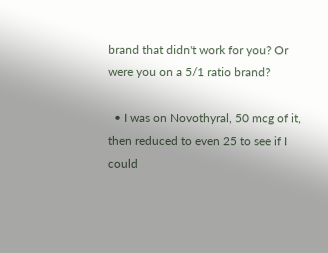brand that didn't work for you? Or were you on a 5/1 ratio brand?

  • I was on Novothyral, 50 mcg of it, then reduced to even 25 to see if I could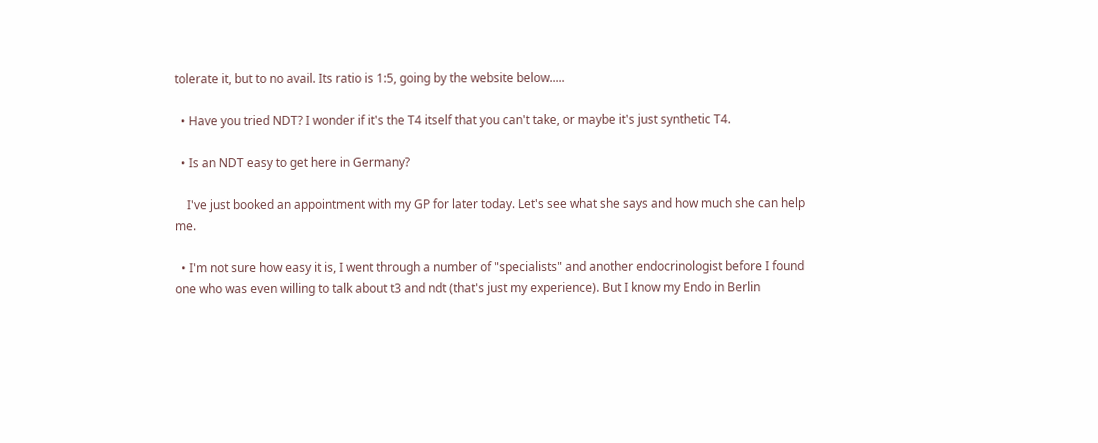tolerate it, but to no avail. Its ratio is 1:5, going by the website below.....

  • Have you tried NDT? I wonder if it's the T4 itself that you can't take, or maybe it's just synthetic T4.

  • Is an NDT easy to get here in Germany?

    I've just booked an appointment with my GP for later today. Let's see what she says and how much she can help me.

  • I'm not sure how easy it is, I went through a number of "specialists" and another endocrinologist before I found one who was even willing to talk about t3 and ndt (that's just my experience). But I know my Endo in Berlin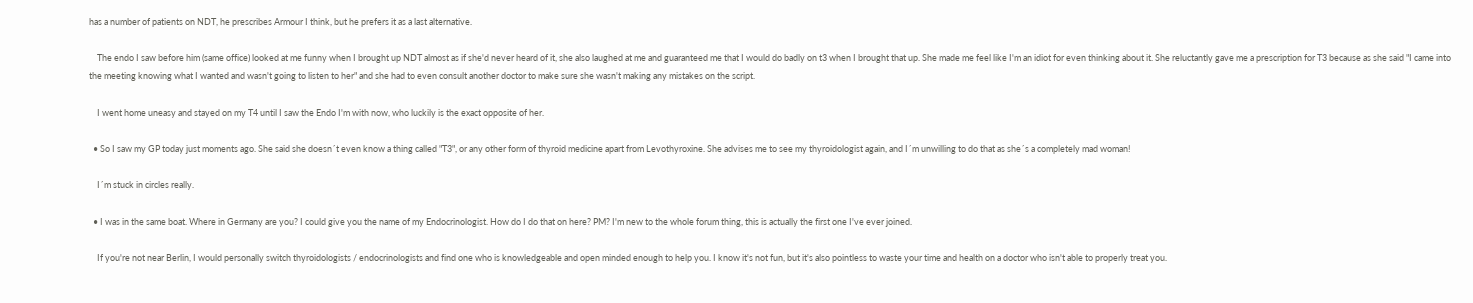has a number of patients on NDT, he prescribes Armour I think, but he prefers it as a last alternative.

    The endo I saw before him (same office) looked at me funny when I brought up NDT almost as if she'd never heard of it, she also laughed at me and guaranteed me that I would do badly on t3 when I brought that up. She made me feel like I'm an idiot for even thinking about it. She reluctantly gave me a prescription for T3 because as she said "I came into the meeting knowing what I wanted and wasn't going to listen to her" and she had to even consult another doctor to make sure she wasn't making any mistakes on the script.

    I went home uneasy and stayed on my T4 until I saw the Endo I'm with now, who luckily is the exact opposite of her.

  • So I saw my GP today just moments ago. She said she doesn´t even know a thing called "T3", or any other form of thyroid medicine apart from Levothyroxine. She advises me to see my thyroidologist again, and I´m unwilling to do that as she´s a completely mad woman!

    I´m stuck in circles really.

  • I was in the same boat. Where in Germany are you? I could give you the name of my Endocrinologist. How do I do that on here? PM? I'm new to the whole forum thing, this is actually the first one I've ever joined.

    If you're not near Berlin, I would personally switch thyroidologists / endocrinologists and find one who is knowledgeable and open minded enough to help you. I know it's not fun, but it's also pointless to waste your time and health on a doctor who isn't able to properly treat you.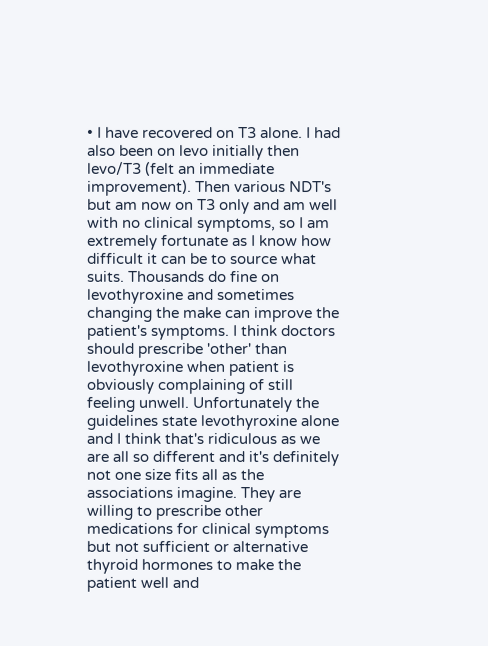• I have recovered on T3 alone. I had also been on levo initially then levo/T3 (felt an immediate improvement). Then various NDT's but am now on T3 only and am well with no clinical symptoms, so I am extremely fortunate as I know how difficult it can be to source what suits. Thousands do fine on levothyroxine and sometimes changing the make can improve the patient's symptoms. I think doctors should prescribe 'other' than levothyroxine when patient is obviously complaining of still feeling unwell. Unfortunately the guidelines state levothyroxine alone and I think that's ridiculous as we are all so different and it's definitely not one size fits all as the associations imagine. They are willing to prescribe other medications for clinical symptoms but not sufficient or alternative thyroid hormones to make the patient well and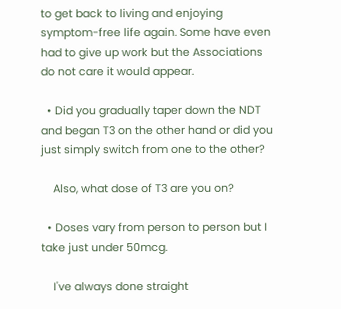to get back to living and enjoying symptom-free life again. Some have even had to give up work but the Associations do not care it would appear.

  • Did you gradually taper down the NDT and began T3 on the other hand or did you just simply switch from one to the other?

    Also, what dose of T3 are you on?

  • Doses vary from person to person but I take just under 50mcg.

    I've always done straight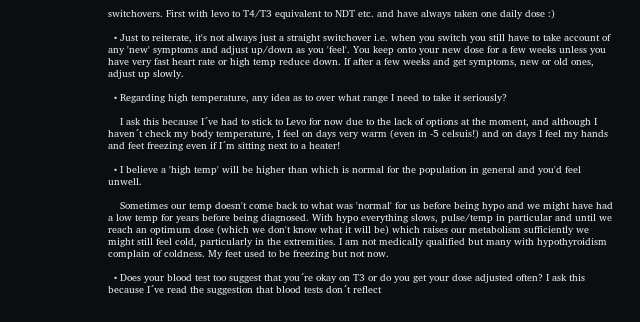switchovers. First with levo to T4/T3 equivalent to NDT etc. and have always taken one daily dose :)

  • Just to reiterate, it's not always just a straight switchover i.e. when you switch you still have to take account of any 'new' symptoms and adjust up/down as you 'feel'. You keep onto your new dose for a few weeks unless you have very fast heart rate or high temp reduce down. If after a few weeks and get symptoms, new or old ones, adjust up slowly.

  • Regarding high temperature, any idea as to over what range I need to take it seriously?

    I ask this because I´ve had to stick to Levo for now due to the lack of options at the moment, and although I haven´t check my body temperature, I feel on days very warm (even in -5 celsuis!) and on days I feel my hands and feet freezing even if I´m sitting next to a heater!

  • I believe a 'high temp' will be higher than which is normal for the population in general and you'd feel unwell.

    Sometimes our temp doesn't come back to what was 'normal' for us before being hypo and we might have had a low temp for years before being diagnosed. With hypo everything slows, pulse/temp in particular and until we reach an optimum dose (which we don't know what it will be) which raises our metabolism sufficiently we might still feel cold, particularly in the extremities. I am not medically qualified but many with hypothyroidism complain of coldness. My feet used to be freezing but not now.

  • Does your blood test too suggest that you´re okay on T3 or do you get your dose adjusted often? I ask this because I´ve read the suggestion that blood tests don´t reflect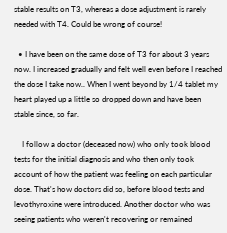stable results on T3, whereas a dose adjustment is rarely needed with T4. Could be wrong of course!

  • I have been on the same dose of T3 for about 3 years now. I increased gradually and felt well even before I reached the dose I take now.. When I went beyond by 1/4 tablet my heart played up a little so dropped down and have been stable since, so far.

    I follow a doctor (deceased now) who only took blood tests for the initial diagnosis and who then only took account of how the patient was feeling on each particular dose. That's how doctors did so, before blood tests and levothyroxine were introduced. Another doctor who was seeing patients who weren't recovering or remained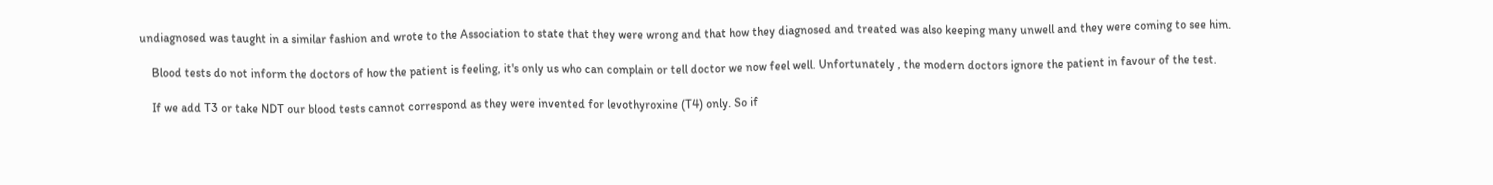undiagnosed was taught in a similar fashion and wrote to the Association to state that they were wrong and that how they diagnosed and treated was also keeping many unwell and they were coming to see him.

    Blood tests do not inform the doctors of how the patient is feeling, it's only us who can complain or tell doctor we now feel well. Unfortunately , the modern doctors ignore the patient in favour of the test.

    If we add T3 or take NDT our blood tests cannot correspond as they were invented for levothyroxine (T4) only. So if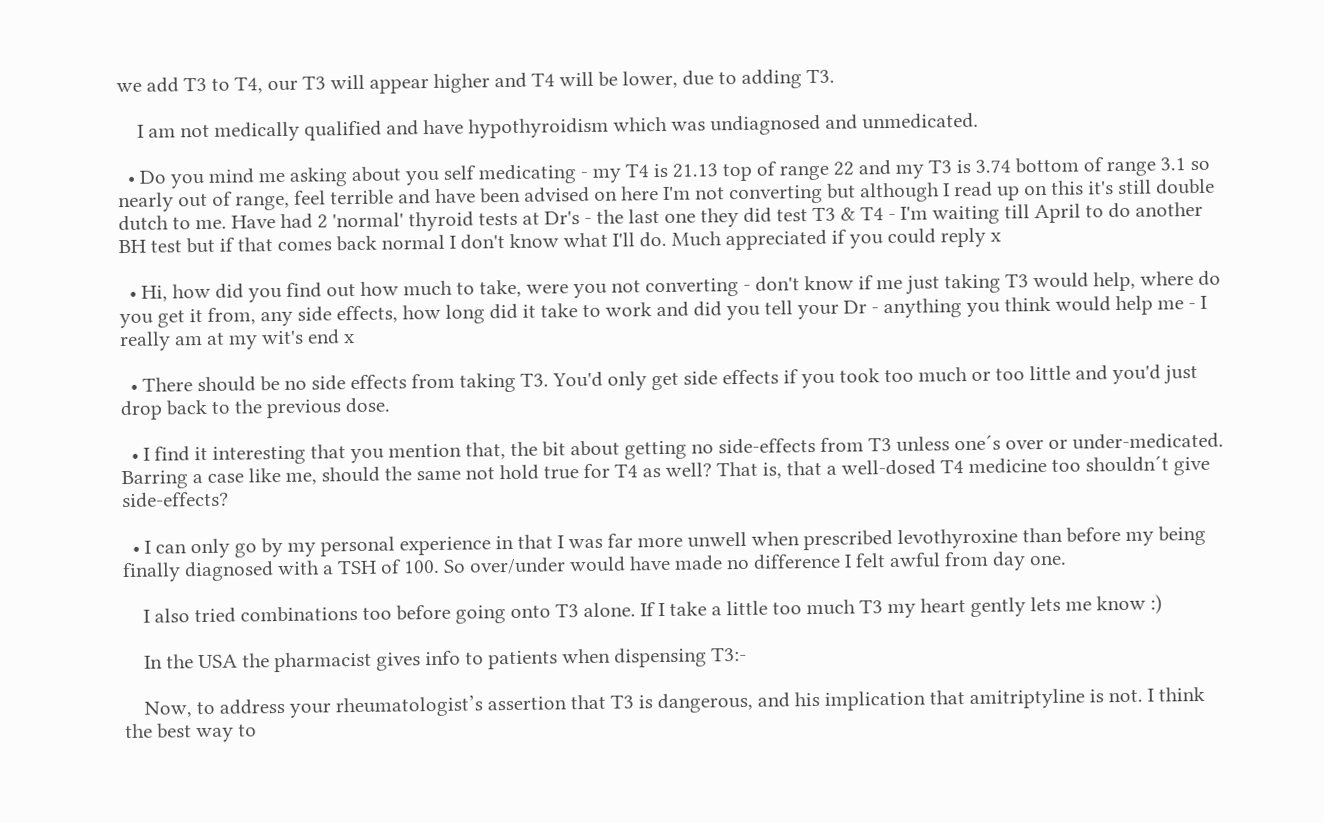we add T3 to T4, our T3 will appear higher and T4 will be lower, due to adding T3.

    I am not medically qualified and have hypothyroidism which was undiagnosed and unmedicated.

  • Do you mind me asking about you self medicating - my T4 is 21.13 top of range 22 and my T3 is 3.74 bottom of range 3.1 so nearly out of range, feel terrible and have been advised on here I'm not converting but although I read up on this it's still double dutch to me. Have had 2 'normal' thyroid tests at Dr's - the last one they did test T3 & T4 - I'm waiting till April to do another BH test but if that comes back normal I don't know what I'll do. Much appreciated if you could reply x

  • Hi, how did you find out how much to take, were you not converting - don't know if me just taking T3 would help, where do you get it from, any side effects, how long did it take to work and did you tell your Dr - anything you think would help me - I really am at my wit's end x

  • There should be no side effects from taking T3. You'd only get side effects if you took too much or too little and you'd just drop back to the previous dose.

  • I find it interesting that you mention that, the bit about getting no side-effects from T3 unless one´s over or under-medicated. Barring a case like me, should the same not hold true for T4 as well? That is, that a well-dosed T4 medicine too shouldn´t give side-effects?

  • I can only go by my personal experience in that I was far more unwell when prescribed levothyroxine than before my being finally diagnosed with a TSH of 100. So over/under would have made no difference I felt awful from day one.

    I also tried combinations too before going onto T3 alone. If I take a little too much T3 my heart gently lets me know :)

    In the USA the pharmacist gives info to patients when dispensing T3:-

    Now, to address your rheumatologist’s assertion that T3 is dangerous, and his implication that amitriptyline is not. I think the best way to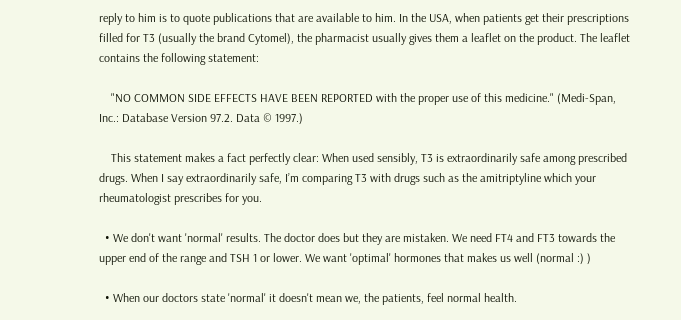reply to him is to quote publications that are available to him. In the USA, when patients get their prescriptions filled for T3 (usually the brand Cytomel), the pharmacist usually gives them a leaflet on the product. The leaflet contains the following statement:

    "NO COMMON SIDE EFFECTS HAVE BEEN REPORTED with the proper use of this medicine." (Medi-Span, Inc.: Database Version 97.2. Data © 1997.)

    This statement makes a fact perfectly clear: When used sensibly, T3 is extraordinarily safe among prescribed drugs. When I say extraordinarily safe, I’m comparing T3 with drugs such as the amitriptyline which your rheumatologist prescribes for you.

  • We don't want 'normal' results. The doctor does but they are mistaken. We need FT4 and FT3 towards the upper end of the range and TSH 1 or lower. We want 'optimal' hormones that makes us well (normal :) )

  • When our doctors state 'normal' it doesn't mean we, the patients, feel normal health.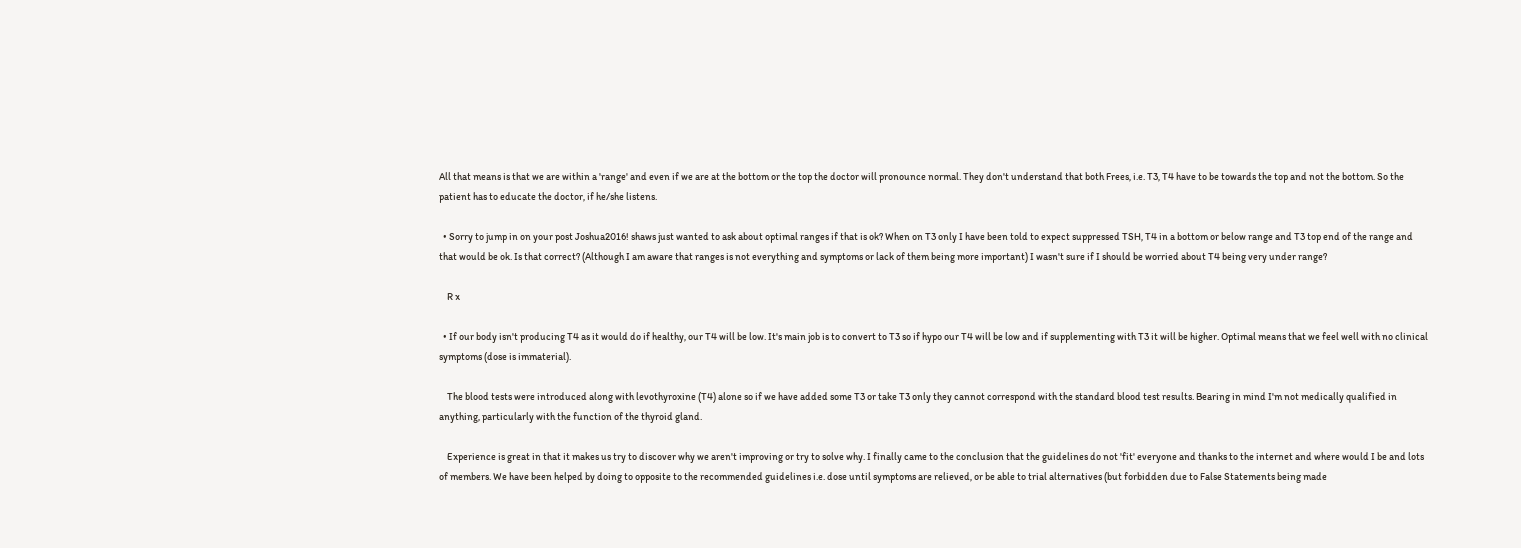All that means is that we are within a 'range' and even if we are at the bottom or the top the doctor will pronounce normal. They don't understand that both Frees, i.e. T3, T4 have to be towards the top and not the bottom. So the patient has to educate the doctor, if he/she listens.

  • Sorry to jump in on your post Joshua2016! shaws just wanted to ask about optimal ranges if that is ok? When on T3 only I have been told to expect suppressed TSH, T4 in a bottom or below range and T3 top end of the range and that would be ok. Is that correct? (Although I am aware that ranges is not everything and symptoms or lack of them being more important) I wasn't sure if I should be worried about T4 being very under range?

    R x

  • If our body isn't producing T4 as it would do if healthy, our T4 will be low. It's main job is to convert to T3 so if hypo our T4 will be low and if supplementing with T3 it will be higher. Optimal means that we feel well with no clinical symptoms (dose is immaterial).

    The blood tests were introduced along with levothyroxine (T4) alone so if we have added some T3 or take T3 only they cannot correspond with the standard blood test results. Bearing in mind I'm not medically qualified in anything, particularly with the function of the thyroid gland.

    Experience is great in that it makes us try to discover why we aren't improving or try to solve why. I finally came to the conclusion that the guidelines do not 'fit' everyone and thanks to the internet and where would I be and lots of members. We have been helped by doing to opposite to the recommended guidelines i.e. dose until symptoms are relieved, or be able to trial alternatives (but forbidden due to False Statements being made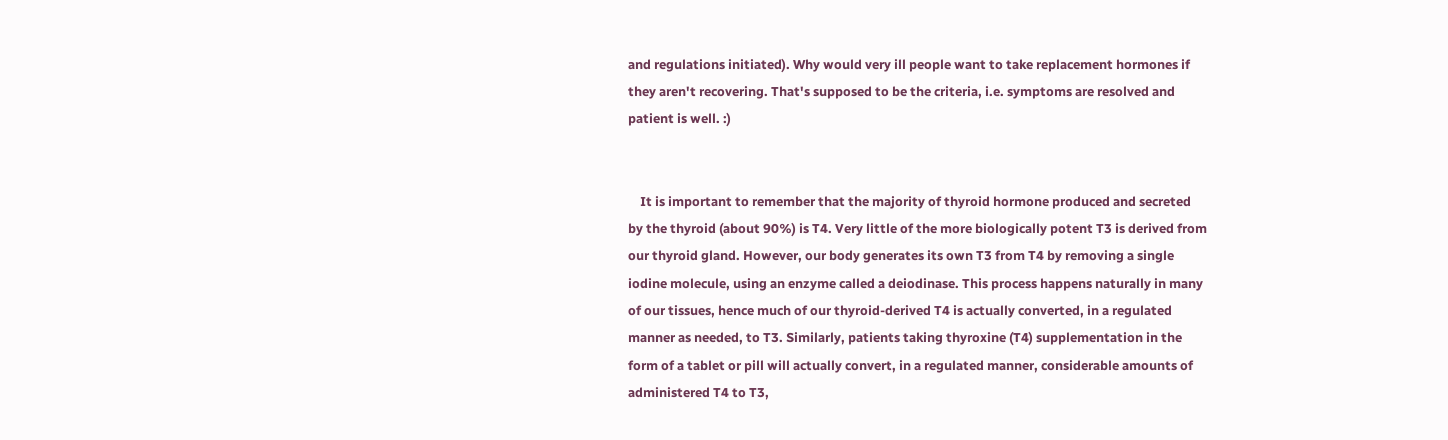and regulations initiated). Why would very ill people want to take replacement hormones if they aren't recovering. That's supposed to be the criteria, i.e. symptoms are resolved and patient is well. :)


    It is important to remember that the majority of thyroid hormone produced and secreted by the thyroid (about 90%) is T4. Very little of the more biologically potent T3 is derived from our thyroid gland. However, our body generates its own T3 from T4 by removing a single iodine molecule, using an enzyme called a deiodinase. This process happens naturally in many of our tissues, hence much of our thyroid-derived T4 is actually converted, in a regulated manner as needed, to T3. Similarly, patients taking thyroxine (T4) supplementation in the form of a tablet or pill will actually convert, in a regulated manner, considerable amounts of administered T4 to T3,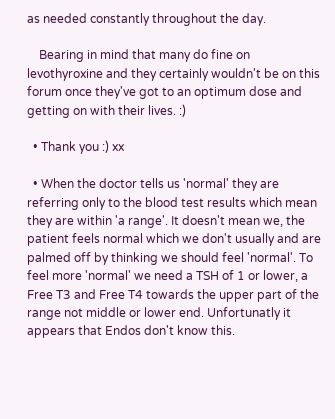as needed constantly throughout the day.

    Bearing in mind that many do fine on levothyroxine and they certainly wouldn't be on this forum once they've got to an optimum dose and getting on with their lives. :)

  • Thank you :) xx

  • When the doctor tells us 'normal' they are referring only to the blood test results which mean they are within 'a range'. It doesn't mean we, the patient feels normal which we don't usually and are palmed off by thinking we should feel 'normal'. To feel more 'normal' we need a TSH of 1 or lower, a Free T3 and Free T4 towards the upper part of the range not middle or lower end. Unfortunatly it appears that Endos don't know this.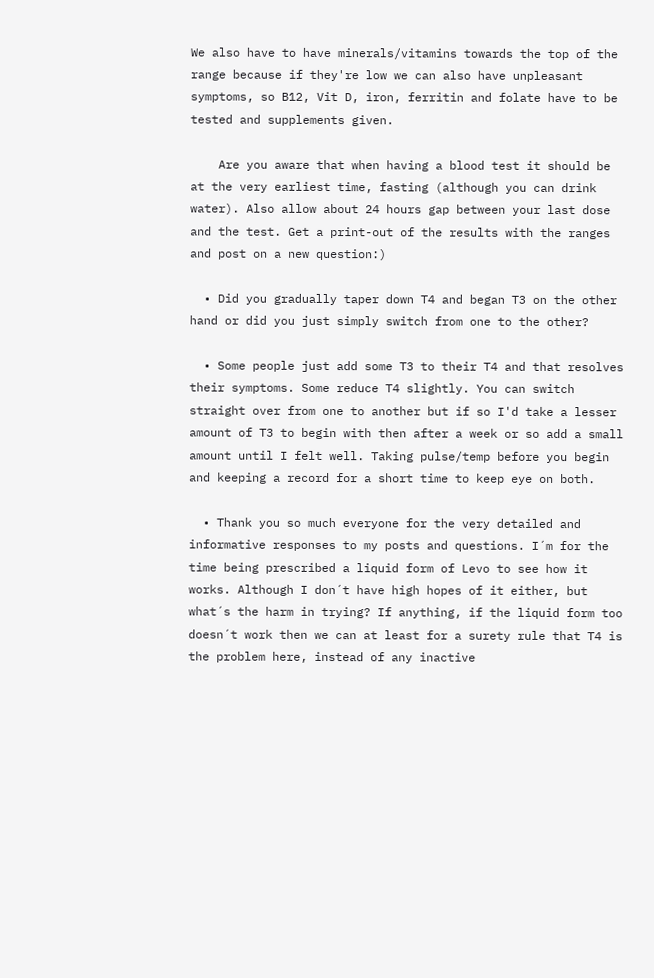We also have to have minerals/vitamins towards the top of the range because if they're low we can also have unpleasant symptoms, so B12, Vit D, iron, ferritin and folate have to be tested and supplements given.

    Are you aware that when having a blood test it should be at the very earliest time, fasting (although you can drink water). Also allow about 24 hours gap between your last dose and the test. Get a print-out of the results with the ranges and post on a new question:)

  • Did you gradually taper down T4 and began T3 on the other hand or did you just simply switch from one to the other?

  • Some people just add some T3 to their T4 and that resolves their symptoms. Some reduce T4 slightly. You can switch straight over from one to another but if so I'd take a lesser amount of T3 to begin with then after a week or so add a small amount until I felt well. Taking pulse/temp before you begin and keeping a record for a short time to keep eye on both.

  • Thank you so much everyone for the very detailed and informative responses to my posts and questions. I´m for the time being prescribed a liquid form of Levo to see how it works. Although I don´t have high hopes of it either, but what´s the harm in trying? If anything, if the liquid form too doesn´t work then we can at least for a surety rule that T4 is the problem here, instead of any inactive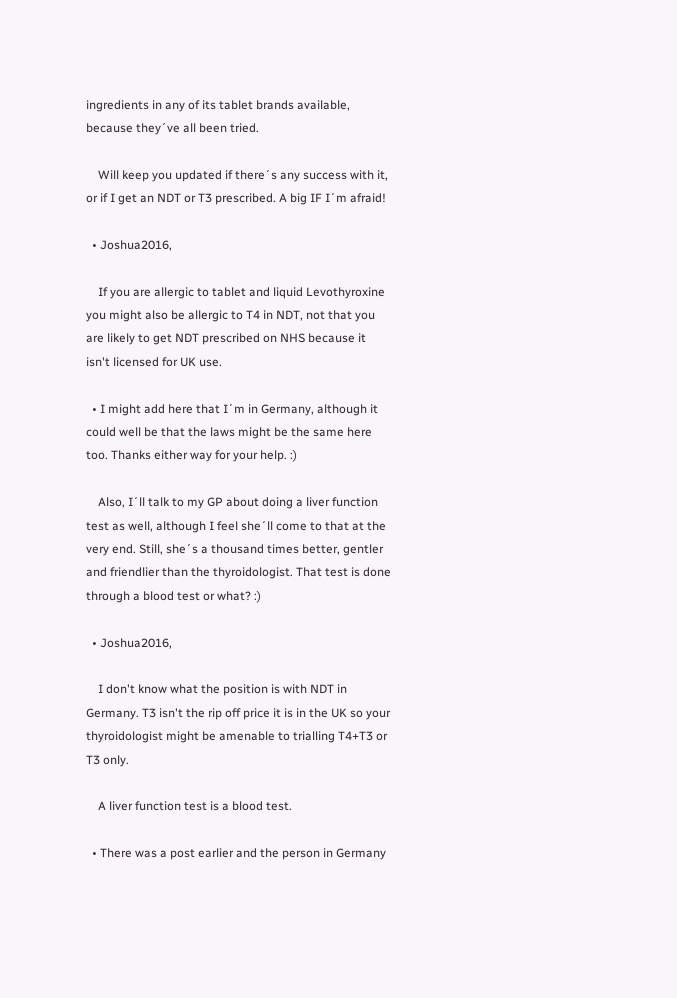ingredients in any of its tablet brands available, because they´ve all been tried.

    Will keep you updated if there´s any success with it, or if I get an NDT or T3 prescribed. A big IF I´m afraid!

  • Joshua2016,

    If you are allergic to tablet and liquid Levothyroxine you might also be allergic to T4 in NDT, not that you are likely to get NDT prescribed on NHS because it isn't licensed for UK use.

  • I might add here that I´m in Germany, although it could well be that the laws might be the same here too. Thanks either way for your help. :)

    Also, I´ll talk to my GP about doing a liver function test as well, although I feel she´ll come to that at the very end. Still, she´s a thousand times better, gentler and friendlier than the thyroidologist. That test is done through a blood test or what? :)

  • Joshua2016,

    I don't know what the position is with NDT in Germany. T3 isn't the rip off price it is in the UK so your thyroidologist might be amenable to trialling T4+T3 or T3 only.

    A liver function test is a blood test.

  • There was a post earlier and the person in Germany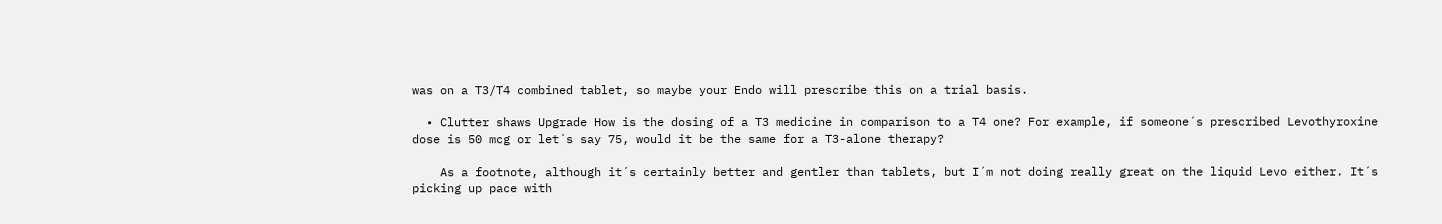was on a T3/T4 combined tablet, so maybe your Endo will prescribe this on a trial basis.

  • Clutter shaws Upgrade How is the dosing of a T3 medicine in comparison to a T4 one? For example, if someone´s prescribed Levothyroxine dose is 50 mcg or let´s say 75, would it be the same for a T3-alone therapy?

    As a footnote, although it´s certainly better and gentler than tablets, but I´m not doing really great on the liquid Levo either. It´s picking up pace with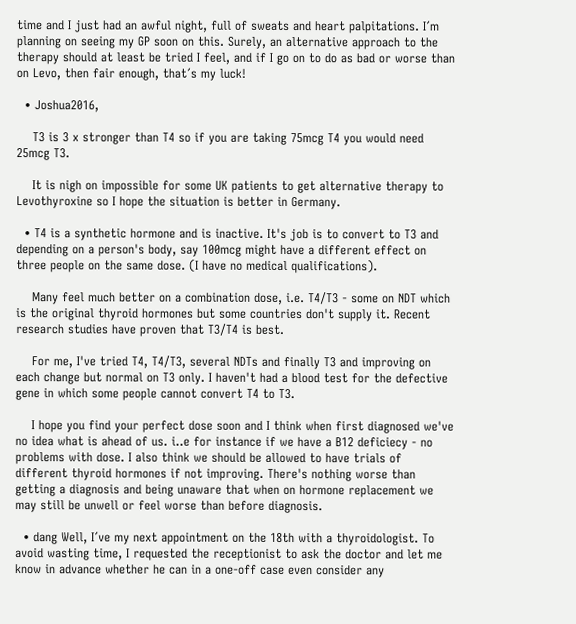time and I just had an awful night, full of sweats and heart palpitations. I´m planning on seeing my GP soon on this. Surely, an alternative approach to the therapy should at least be tried I feel, and if I go on to do as bad or worse than on Levo, then fair enough, that´s my luck!

  • Joshua2016,

    T3 is 3 x stronger than T4 so if you are taking 75mcg T4 you would need 25mcg T3.

    It is nigh on impossible for some UK patients to get alternative therapy to Levothyroxine so I hope the situation is better in Germany.

  • T4 is a synthetic hormone and is inactive. It's job is to convert to T3 and depending on a person's body, say 100mcg might have a different effect on three people on the same dose. (I have no medical qualifications).

    Many feel much better on a combination dose, i.e. T4/T3 - some on NDT which is the original thyroid hormones but some countries don't supply it. Recent research studies have proven that T3/T4 is best.

    For me, I've tried T4, T4/T3, several NDTs and finally T3 and improving on each change but normal on T3 only. I haven't had a blood test for the defective gene in which some people cannot convert T4 to T3.

    I hope you find your perfect dose soon and I think when first diagnosed we've no idea what is ahead of us. i..e for instance if we have a B12 deficiecy - no problems with dose. I also think we should be allowed to have trials of different thyroid hormones if not improving. There's nothing worse than getting a diagnosis and being unaware that when on hormone replacement we may still be unwell or feel worse than before diagnosis.

  • dang Well, I´ve my next appointment on the 18th with a thyroidologist. To avoid wasting time, I requested the receptionist to ask the doctor and let me know in advance whether he can in a one-off case even consider any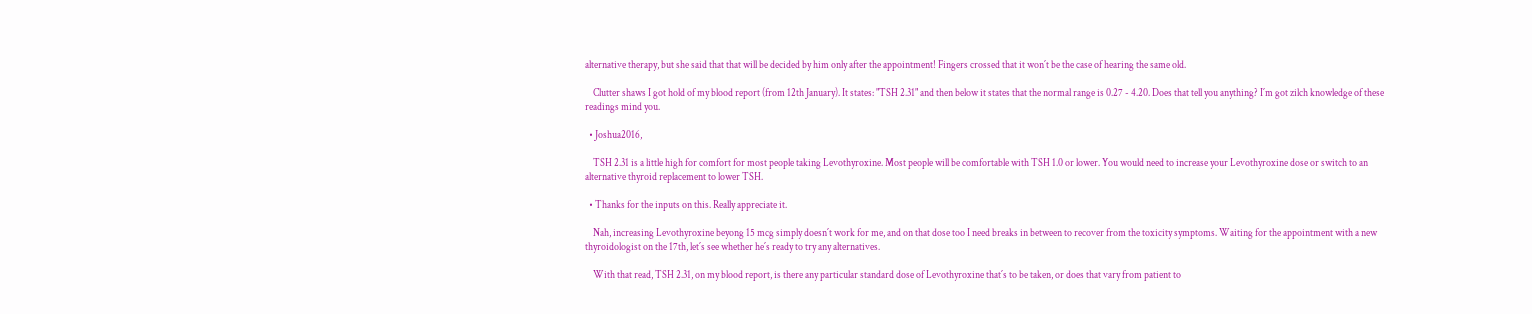alternative therapy, but she said that that will be decided by him only after the appointment! Fingers crossed that it won´t be the case of hearing the same old.

    Clutter shaws I got hold of my blood report (from 12th January). It states: "TSH 2.31" and then below it states that the normal range is 0.27 - 4.20. Does that tell you anything? I´m got zilch knowledge of these readings mind you.

  • Joshua2016,

    TSH 2.31 is a little high for comfort for most people taking Levothyroxine. Most people will be comfortable with TSH 1.0 or lower. You would need to increase your Levothyroxine dose or switch to an alternative thyroid replacement to lower TSH.

  • Thanks for the inputs on this. Really appreciate it.

    Nah, increasing Levothyroxine beyong 15 mcg simply doesn´t work for me, and on that dose too I need breaks in between to recover from the toxicity symptoms. Waiting for the appointment with a new thyroidologist on the 17th, let´s see whether he´s ready to try any alternatives.

    With that read, TSH 2.31, on my blood report, is there any particular standard dose of Levothyroxine that´s to be taken, or does that vary from patient to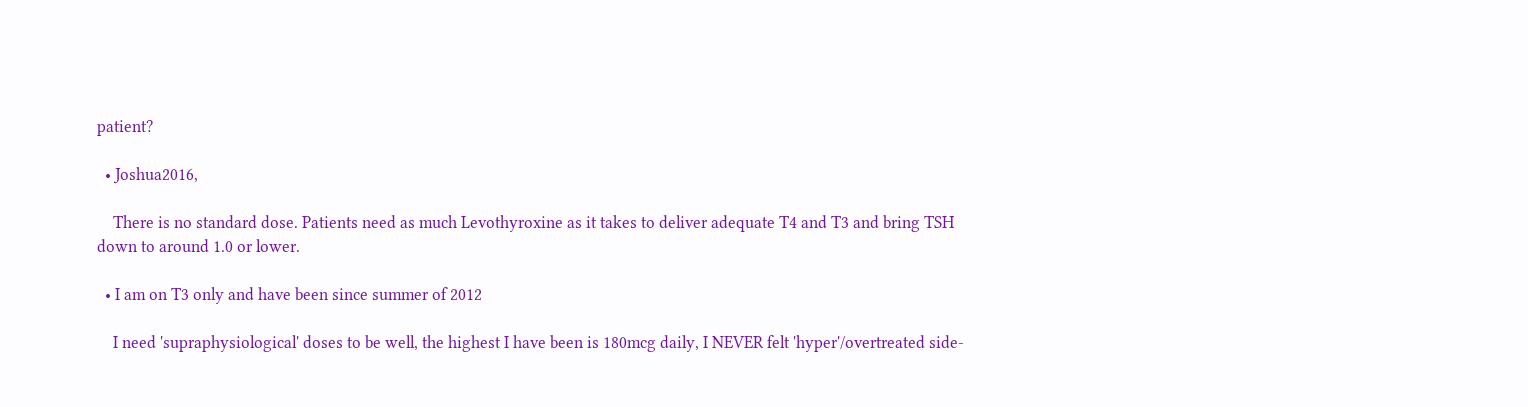patient?

  • Joshua2016,

    There is no standard dose. Patients need as much Levothyroxine as it takes to deliver adequate T4 and T3 and bring TSH down to around 1.0 or lower.

  • I am on T3 only and have been since summer of 2012

    I need 'supraphysiological' doses to be well, the highest I have been is 180mcg daily, I NEVER felt 'hyper'/overtreated side-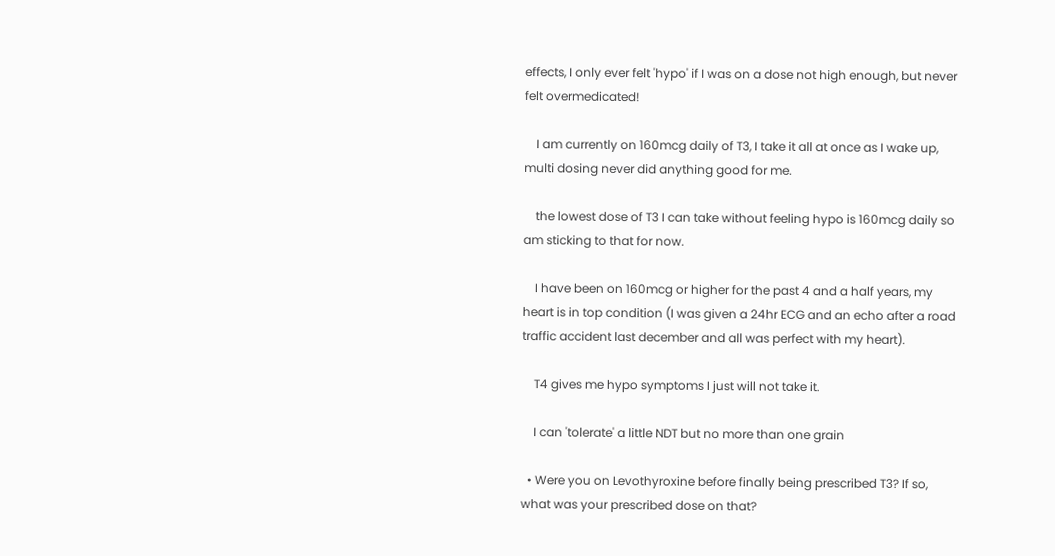effects, I only ever felt 'hypo' if I was on a dose not high enough, but never felt overmedicated!

    I am currently on 160mcg daily of T3, I take it all at once as I wake up, multi dosing never did anything good for me.

    the lowest dose of T3 I can take without feeling hypo is 160mcg daily so am sticking to that for now.

    I have been on 160mcg or higher for the past 4 and a half years, my heart is in top condition (I was given a 24hr ECG and an echo after a road traffic accident last december and all was perfect with my heart).

    T4 gives me hypo symptoms I just will not take it.

    I can 'tolerate' a little NDT but no more than one grain

  • Were you on Levothyroxine before finally being prescribed T3? If so, what was your prescribed dose on that?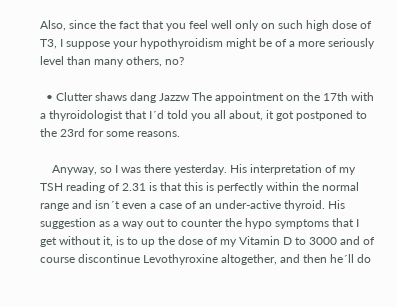Also, since the fact that you feel well only on such high dose of T3, I suppose your hypothyroidism might be of a more seriously level than many others, no?

  • Clutter shaws dang Jazzw The appointment on the 17th with a thyroidologist that I´d told you all about, it got postponed to the 23rd for some reasons.

    Anyway, so I was there yesterday. His interpretation of my TSH reading of 2.31 is that this is perfectly within the normal range and isn´t even a case of an under-active thyroid. His suggestion as a way out to counter the hypo symptoms that I get without it, is to up the dose of my Vitamin D to 3000 and of course discontinue Levothyroxine altogether, and then he´ll do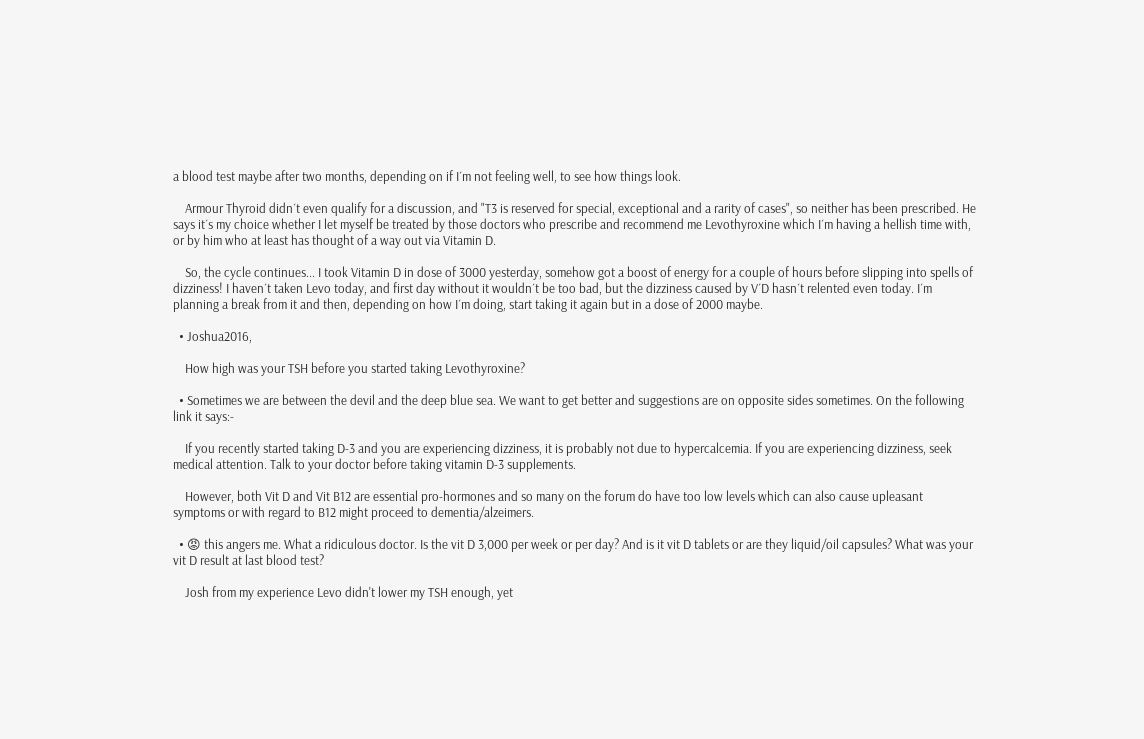a blood test maybe after two months, depending on if I´m not feeling well, to see how things look.

    Armour Thyroid didn´t even qualify for a discussion, and "T3 is reserved for special, exceptional and a rarity of cases", so neither has been prescribed. He says it´s my choice whether I let myself be treated by those doctors who prescribe and recommend me Levothyroxine which I´m having a hellish time with, or by him who at least has thought of a way out via Vitamin D.

    So, the cycle continues... I took Vitamin D in dose of 3000 yesterday, somehow got a boost of energy for a couple of hours before slipping into spells of dizziness! I haven´t taken Levo today, and first day without it wouldn´t be too bad, but the dizziness caused by V´D hasn´t relented even today. I´m planning a break from it and then, depending on how I´m doing, start taking it again but in a dose of 2000 maybe.

  • Joshua2016,

    How high was your TSH before you started taking Levothyroxine?

  • Sometimes we are between the devil and the deep blue sea. We want to get better and suggestions are on opposite sides sometimes. On the following link it says:-

    If you recently started taking D-3 and you are experiencing dizziness, it is probably not due to hypercalcemia. If you are experiencing dizziness, seek medical attention. Talk to your doctor before taking vitamin D-3 supplements.

    However, both Vit D and Vit B12 are essential pro-hormones and so many on the forum do have too low levels which can also cause upleasant symptoms or with regard to B12 might proceed to dementia/alzeimers.

  • 😡 this angers me. What a ridiculous doctor. Is the vit D 3,000 per week or per day? And is it vit D tablets or are they liquid/oil capsules? What was your vit D result at last blood test?

    Josh from my experience Levo didn't lower my TSH enough, yet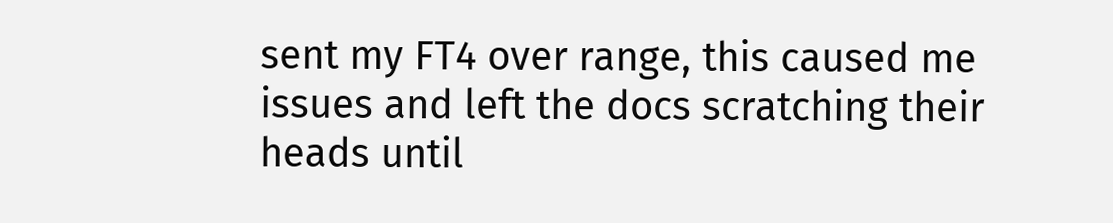sent my FT4 over range, this caused me issues and left the docs scratching their heads until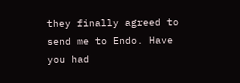they finally agreed to send me to Endo. Have you had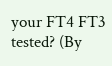your FT4 FT3 tested? (By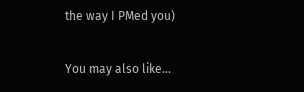the way I PMed you)

You may also like...